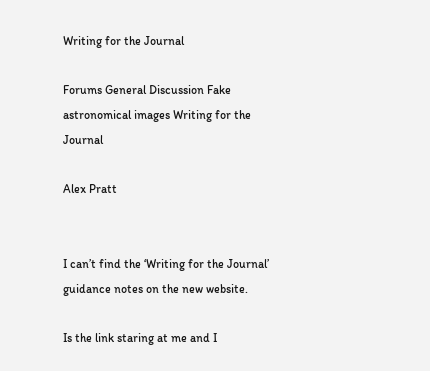Writing for the Journal

Forums General Discussion Fake astronomical images Writing for the Journal

Alex Pratt


I can’t find the ‘Writing for the Journal’ guidance notes on the new website.

Is the link staring at me and I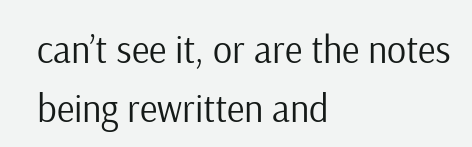can’t see it, or are the notes being rewritten and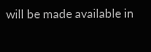will be made available in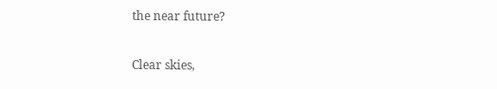the near future?

Clear skies,